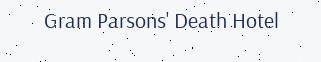Gram Parsons' Death Hotel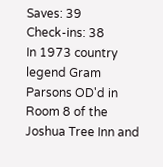Saves: 39
Check-ins: 38
In 1973 country legend Gram Parsons OD'd in Room 8 of the Joshua Tree Inn and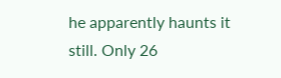he apparently haunts it still. Only 26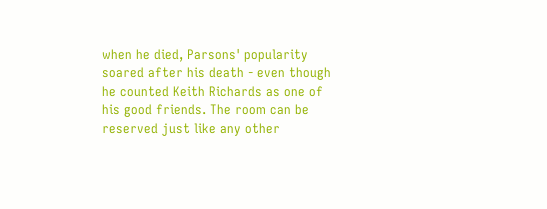when he died, Parsons' popularity soared after his death - even though he counted Keith Richards as one of his good friends. The room can be reserved just like any other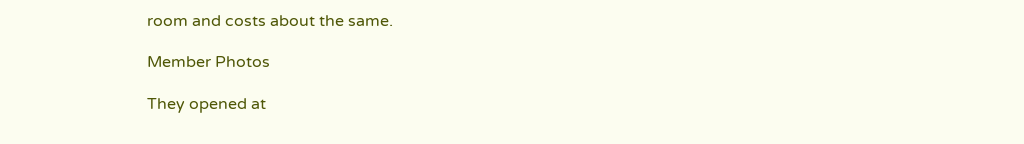room and costs about the same.

Member Photos

They opened at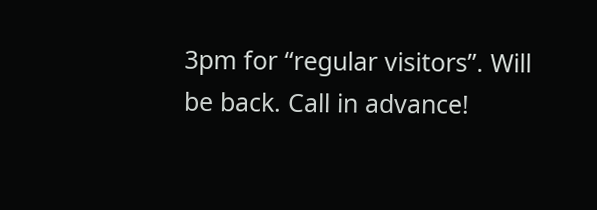3pm for “regular visitors”. Will be back. Call in advance!